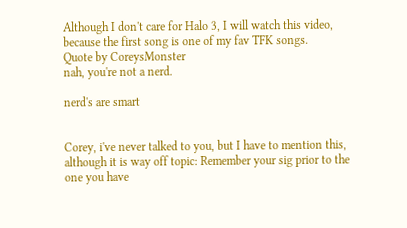Although I don't care for Halo 3, I will watch this video, because the first song is one of my fav TFK songs.
Quote by CoreysMonster
nah, you're not a nerd.

nerd's are smart


Corey, i've never talked to you, but I have to mention this, although it is way off topic: Remember your sig prior to the one you have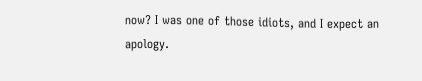now? I was one of those idiots, and I expect an apology.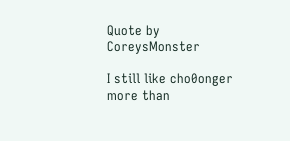Quote by CoreysMonster

I still like cho0onger more than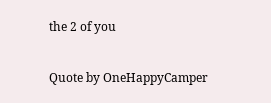the 2 of you

Quote by OneHappyCamper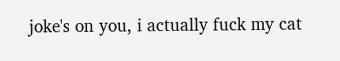joke's on you, i actually fuck my cat